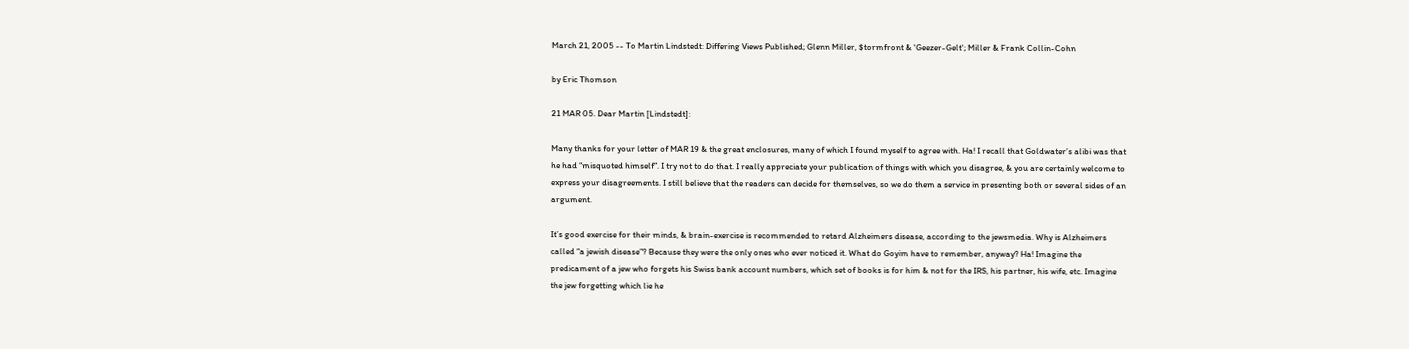March 21, 2005 -- To Martin Lindstedt: Differing Views Published; Glenn Miller, $tormfront & 'Geezer-Gelt'; Miller & Frank Collin-Cohn

by Eric Thomson

21 MAR 05. Dear Martin [Lindstedt]:

Many thanks for your letter of MAR 19 & the great enclosures, many of which I found myself to agree with. Ha! I recall that Goldwater’s alibi was that he had “misquoted himself”. I try not to do that. I really appreciate your publication of things with which you disagree, & you are certainly welcome to express your disagreements. I still believe that the readers can decide for themselves, so we do them a service in presenting both or several sides of an argument.

It’s good exercise for their minds, & brain-exercise is recommended to retard Alzheimers disease, according to the jewsmedia. Why is Alzheimers called “a jewish disease”? Because they were the only ones who ever noticed it. What do Goyim have to remember, anyway? Ha! Imagine the predicament of a jew who forgets his Swiss bank account numbers, which set of books is for him & not for the IRS, his partner, his wife, etc. Imagine the jew forgetting which lie he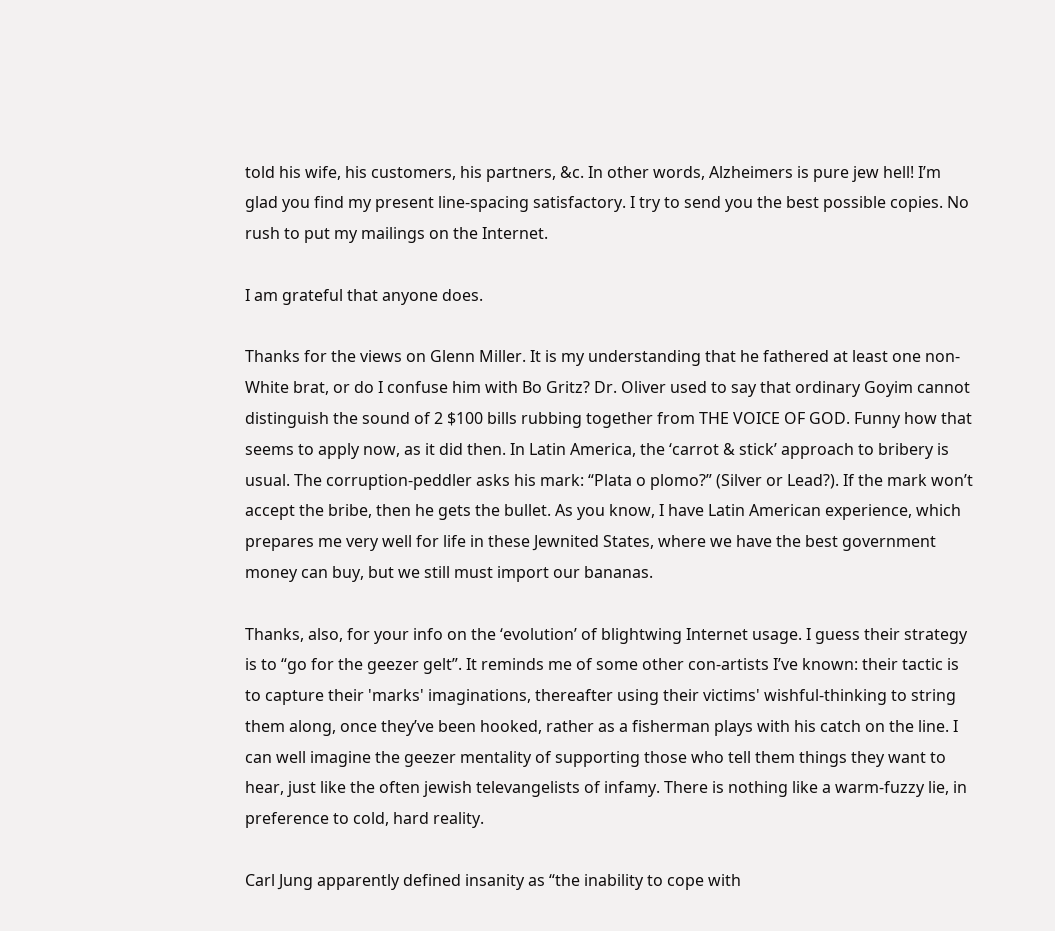told his wife, his customers, his partners, &c. In other words, Alzheimers is pure jew hell! I’m glad you find my present line-spacing satisfactory. I try to send you the best possible copies. No rush to put my mailings on the Internet.

I am grateful that anyone does.

Thanks for the views on Glenn Miller. It is my understanding that he fathered at least one non-White brat, or do I confuse him with Bo Gritz? Dr. Oliver used to say that ordinary Goyim cannot distinguish the sound of 2 $100 bills rubbing together from THE VOICE OF GOD. Funny how that seems to apply now, as it did then. In Latin America, the ‘carrot & stick’ approach to bribery is usual. The corruption-peddler asks his mark: “Plata o plomo?” (Silver or Lead?). If the mark won’t accept the bribe, then he gets the bullet. As you know, I have Latin American experience, which prepares me very well for life in these Jewnited States, where we have the best government money can buy, but we still must import our bananas.

Thanks, also, for your info on the ‘evolution’ of blightwing Internet usage. I guess their strategy is to “go for the geezer gelt”. It reminds me of some other con-artists I’ve known: their tactic is to capture their 'marks' imaginations, thereafter using their victims' wishful-thinking to string them along, once they’ve been hooked, rather as a fisherman plays with his catch on the line. I can well imagine the geezer mentality of supporting those who tell them things they want to hear, just like the often jewish televangelists of infamy. There is nothing like a warm-fuzzy lie, in preference to cold, hard reality.

Carl Jung apparently defined insanity as “the inability to cope with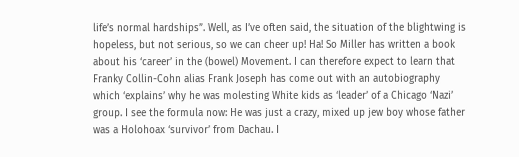life’s normal hardships”. Well, as I’ve often said, the situation of the blightwing is hopeless, but not serious, so we can cheer up! Ha! So Miller has written a book about his ‘career’ in the (bowel) Movement. I can therefore expect to learn that Franky Collin-Cohn alias Frank Joseph has come out with an autobiography which ‘explains’ why he was molesting White kids as ‘leader’ of a Chicago ‘Nazi’ group. I see the formula now: He was just a crazy, mixed up jew boy whose father was a Holohoax ‘survivor’ from Dachau. I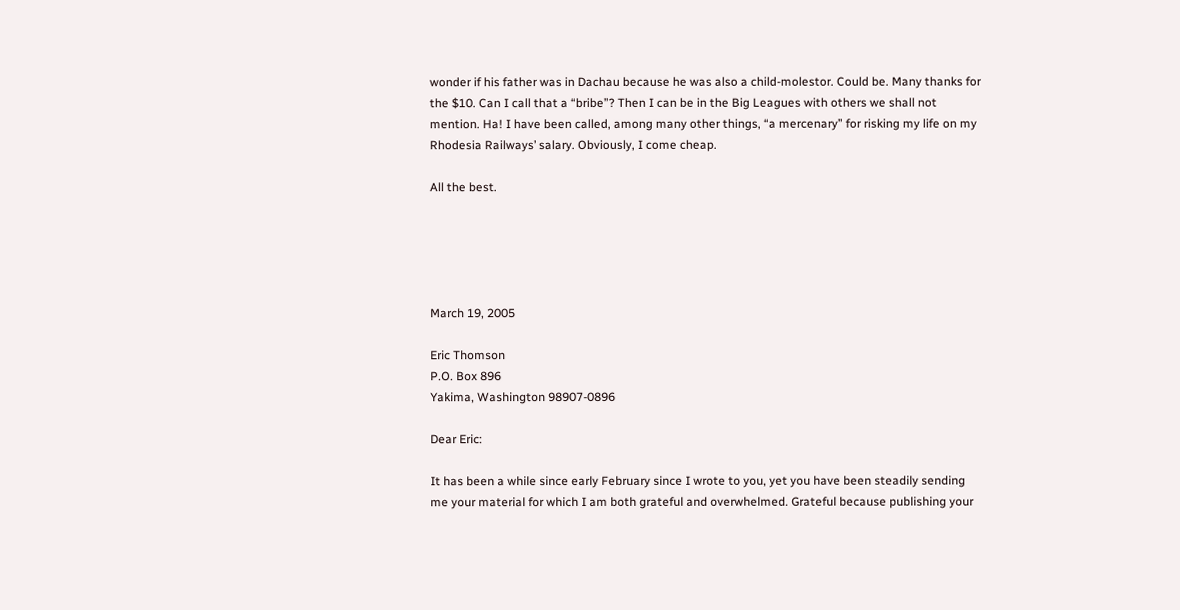wonder if his father was in Dachau because he was also a child-molestor. Could be. Many thanks for the $10. Can I call that a “bribe”? Then I can be in the Big Leagues with others we shall not mention. Ha! I have been called, among many other things, “a mercenary” for risking my life on my Rhodesia Railways’ salary. Obviously, I come cheap.

All the best.





March 19, 2005

Eric Thomson
P.O. Box 896
Yakima, Washington 98907-0896

Dear Eric:

It has been a while since early February since I wrote to you, yet you have been steadily sending me your material for which I am both grateful and overwhelmed. Grateful because publishing your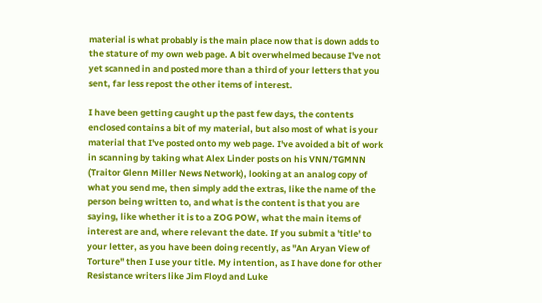material is what probably is the main place now that is down adds to the stature of my own web page. A bit overwhelmed because I've not yet scanned in and posted more than a third of your letters that you sent, far less repost the other items of interest.

I have been getting caught up the past few days, the contents enclosed contains a bit of my material, but also most of what is your material that I've posted onto my web page. I've avoided a bit of work in scanning by taking what Alex Linder posts on his VNN/TGMNN (Traitor Glenn Miller News Network), looking at an analog copy of what you send me, then simply add the extras, like the name of the person being written to, and what is the content is that you are saying, like whether it is to a ZOG POW, what the main items of interest are and, where relevant the date. If you submit a 'title' to your letter, as you have been doing recently, as "An Aryan View of Torture" then I use your title. My intention, as I have done for other Resistance writers like Jim Floyd and Luke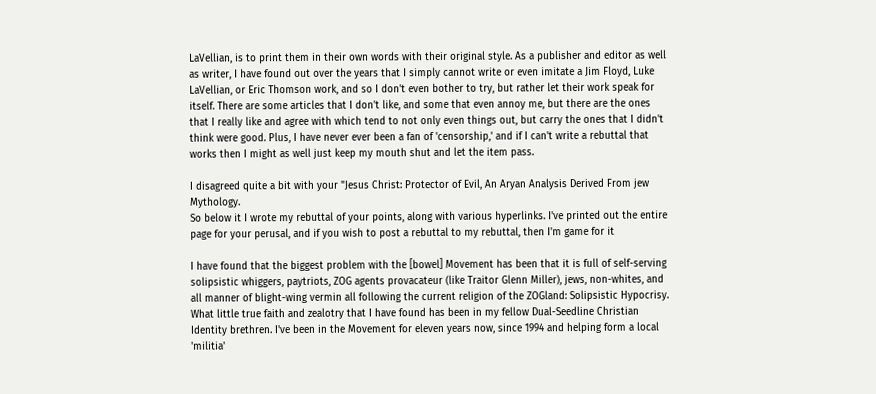LaVellian, is to print them in their own words with their original style. As a publisher and editor as well as writer, I have found out over the years that I simply cannot write or even imitate a Jim Floyd, Luke LaVellian, or Eric Thomson work, and so I don't even bother to try, but rather let their work speak for itself. There are some articles that I don't like, and some that even annoy me, but there are the ones that I really like and agree with which tend to not only even things out, but carry the ones that I didn't think were good. Plus, I have never ever been a fan of 'censorship,' and if I can't write a rebuttal that works then I might as well just keep my mouth shut and let the item pass.

I disagreed quite a bit with your "Jesus Christ: Protector of Evil, An Aryan Analysis Derived From jew Mythology.
So below it I wrote my rebuttal of your points, along with various hyperlinks. I've printed out the entire page for your perusal, and if you wish to post a rebuttal to my rebuttal, then I'm game for it

I have found that the biggest problem with the [bowel] Movement has been that it is full of self-serving solipsistic whiggers, paytriots, ZOG agents provacateur (like Traitor Glenn Miller), jews, non-whites, and all manner of blight-wing vermin all following the current religion of the ZOGland: Solipsistic Hypocrisy. What little true faith and zealotry that I have found has been in my fellow Dual-Seedline Christian Identity brethren. I've been in the Movement for eleven years now, since 1994 and helping form a local 'militia'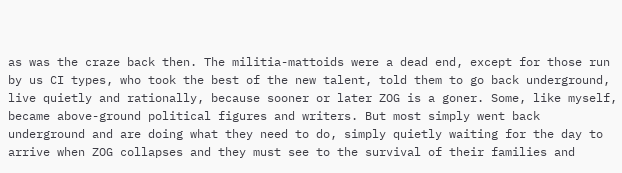as was the craze back then. The militia-mattoids were a dead end, except for those run by us CI types, who took the best of the new talent, told them to go back underground, live quietly and rationally, because sooner or later ZOG is a goner. Some, like myself, became above-ground political figures and writers. But most simply went back underground and are doing what they need to do, simply quietly waiting for the day to arrive when ZOG collapses and they must see to the survival of their families and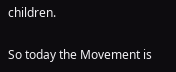children.

So today the Movement is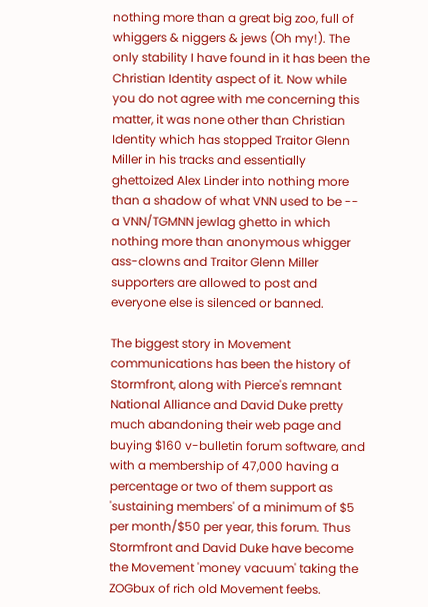nothing more than a great big zoo, full of whiggers & niggers & jews (Oh my!). The only stability I have found in it has been the Christian Identity aspect of it. Now while you do not agree with me concerning this matter, it was none other than Christian Identity which has stopped Traitor Glenn Miller in his tracks and essentially ghettoized Alex Linder into nothing more than a shadow of what VNN used to be -- a VNN/TGMNN jewlag ghetto in which nothing more than anonymous whigger ass-clowns and Traitor Glenn Miller supporters are allowed to post and everyone else is silenced or banned.

The biggest story in Movement communications has been the history of Stormfront, along with Pierce's remnant National Alliance and David Duke pretty much abandoning their web page and buying $160 v-bulletin forum software, and with a membership of 47,000 having a percentage or two of them support as 'sustaining members' of a minimum of $5 per month/$50 per year, this forum. Thus Stormfront and David Duke have become the Movement 'money vacuum' taking the ZOGbux of rich old Movement feebs.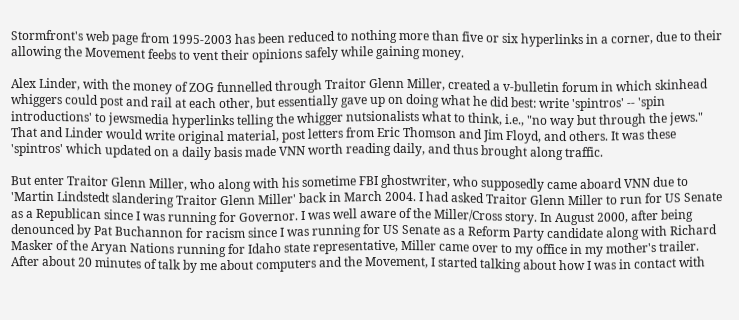Stormfront's web page from 1995-2003 has been reduced to nothing more than five or six hyperlinks in a corner, due to their allowing the Movement feebs to vent their opinions safely while gaining money.

Alex Linder, with the money of ZOG funnelled through Traitor Glenn Miller, created a v-bulletin forum in which skinhead whiggers could post and rail at each other, but essentially gave up on doing what he did best: write 'spintros' -- 'spin introductions' to jewsmedia hyperlinks telling the whigger nutsionalists what to think, i.e., "no way but through the jews." That and Linder would write original material, post letters from Eric Thomson and Jim Floyd, and others. It was these 'spintros' which updated on a daily basis made VNN worth reading daily, and thus brought along traffic.

But enter Traitor Glenn Miller, who along with his sometime FBI ghostwriter, who supposedly came aboard VNN due to 'Martin Lindstedt slandering Traitor Glenn Miller' back in March 2004. I had asked Traitor Glenn Miller to run for US Senate as a Republican since I was running for Governor. I was well aware of the Miller/Cross story. In August 2000, after being denounced by Pat Buchannon for racism since I was running for US Senate as a Reform Party candidate along with Richard Masker of the Aryan Nations running for Idaho state representative, Miller came over to my office in my mother's trailer. After about 20 minutes of talk by me about computers and the Movement, I started talking about how I was in contact with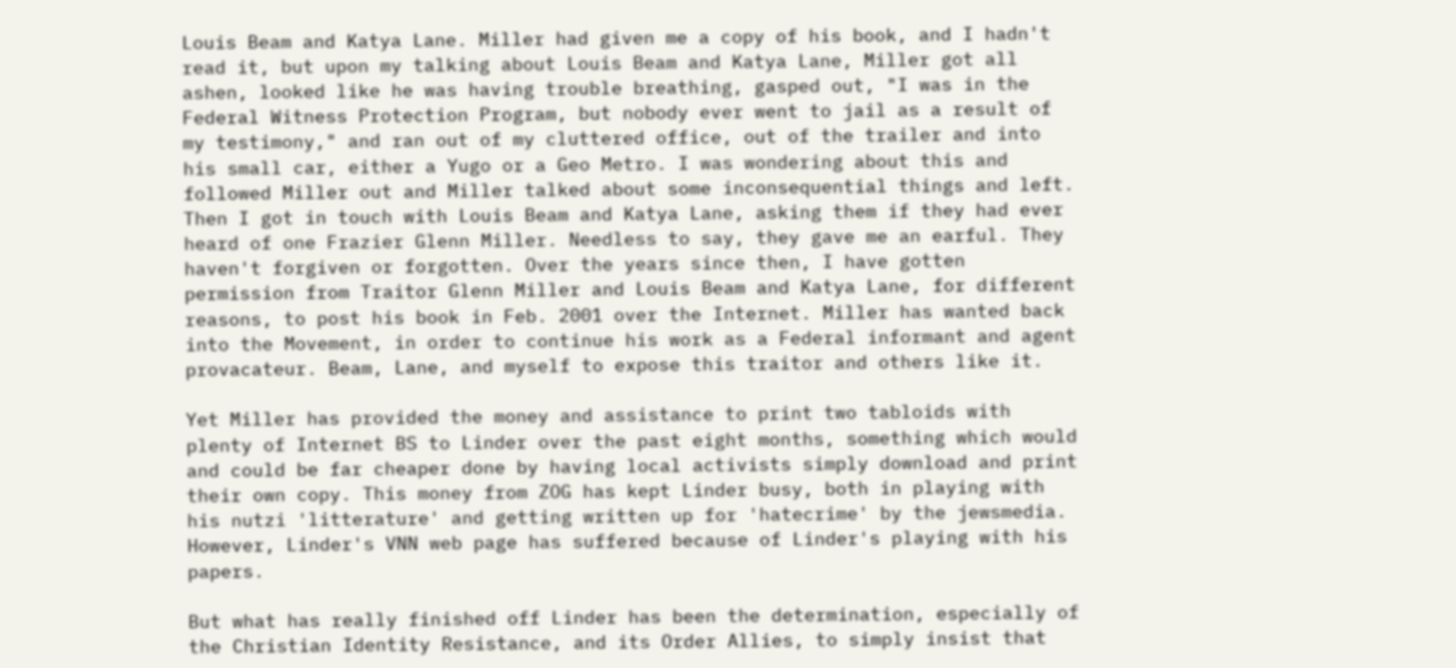Louis Beam and Katya Lane. Miller had given me a copy of his book, and I hadn't read it, but upon my talking about Louis Beam and Katya Lane, Miller got all ashen, looked like he was having trouble breathing, gasped out, "I was in the Federal Witness Protection Program, but nobody ever went to jail as a result of my testimony," and ran out of my cluttered office, out of the trailer and into his small car, either a Yugo or a Geo Metro. I was wondering about this and followed Miller out and Miller talked about some inconsequential things and left. Then I got in touch with Louis Beam and Katya Lane, asking them if they had ever heard of one Frazier Glenn Miller. Needless to say, they gave me an earful. They haven't forgiven or forgotten. Over the years since then, I have gotten permission from Traitor Glenn Miller and Louis Beam and Katya Lane, for different reasons, to post his book in Feb. 2001 over the Internet. Miller has wanted back into the Movement, in order to continue his work as a Federal informant and agent provacateur. Beam, Lane, and myself to expose this traitor and others like it.

Yet Miller has provided the money and assistance to print two tabloids with plenty of Internet BS to Linder over the past eight months, something which would and could be far cheaper done by having local activists simply download and print their own copy. This money from ZOG has kept Linder busy, both in playing with his nutzi 'litterature' and getting written up for 'hatecrime' by the jewsmedia. However, Linder's VNN web page has suffered because of Linder's playing with his papers.

But what has really finished off Linder has been the determination, especially of the Christian Identity Resistance, and its Order Allies, to simply insist that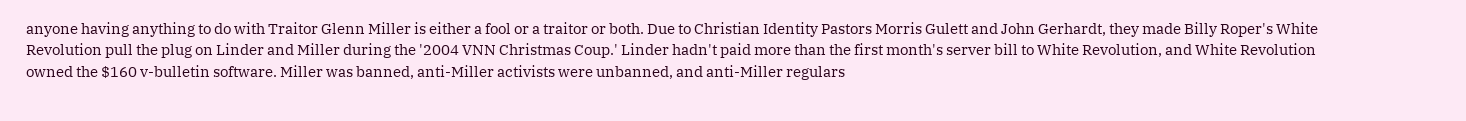anyone having anything to do with Traitor Glenn Miller is either a fool or a traitor or both. Due to Christian Identity Pastors Morris Gulett and John Gerhardt, they made Billy Roper's White Revolution pull the plug on Linder and Miller during the '2004 VNN Christmas Coup.' Linder hadn't paid more than the first month's server bill to White Revolution, and White Revolution owned the $160 v-bulletin software. Miller was banned, anti-Miller activists were unbanned, and anti-Miller regulars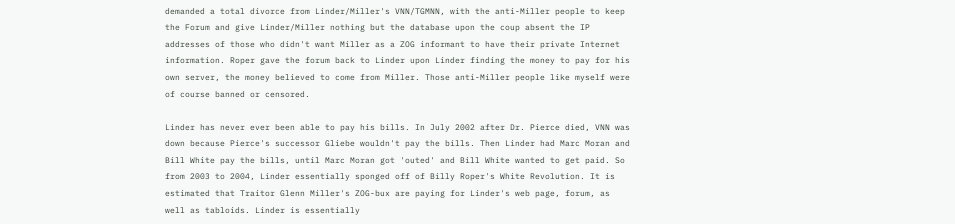demanded a total divorce from Linder/Miller's VNN/TGMNN, with the anti-Miller people to keep the Forum and give Linder/Miller nothing but the database upon the coup absent the IP addresses of those who didn't want Miller as a ZOG informant to have their private Internet information. Roper gave the forum back to Linder upon Linder finding the money to pay for his own server, the money believed to come from Miller. Those anti-Miller people like myself were of course banned or censored.

Linder has never ever been able to pay his bills. In July 2002 after Dr. Pierce died, VNN was down because Pierce's successor Gliebe wouldn't pay the bills. Then Linder had Marc Moran and Bill White pay the bills, until Marc Moran got 'outed' and Bill White wanted to get paid. So from 2003 to 2004, Linder essentially sponged off of Billy Roper's White Revolution. It is estimated that Traitor Glenn Miller's ZOG-bux are paying for Linder's web page, forum, as well as tabloids. Linder is essentially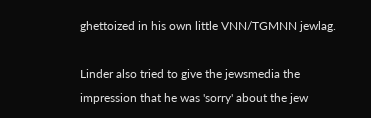ghettoized in his own little VNN/TGMNN jewlag.

Linder also tried to give the jewsmedia the impression that he was 'sorry' about the jew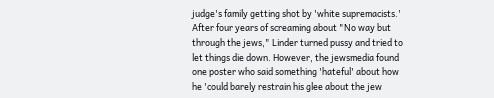judge's family getting shot by 'white supremacists.' After four years of screaming about "No way but through the jews," Linder turned pussy and tried to let things die down. However, the jewsmedia found one poster who said something 'hateful' about how he 'could barely restrain his glee about the jew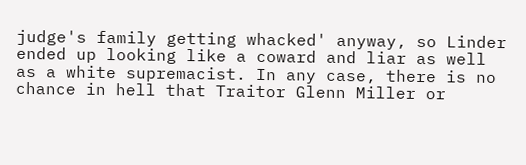judge's family getting whacked' anyway, so Linder ended up looking like a coward and liar as well as a white supremacist. In any case, there is no chance in hell that Traitor Glenn Miller or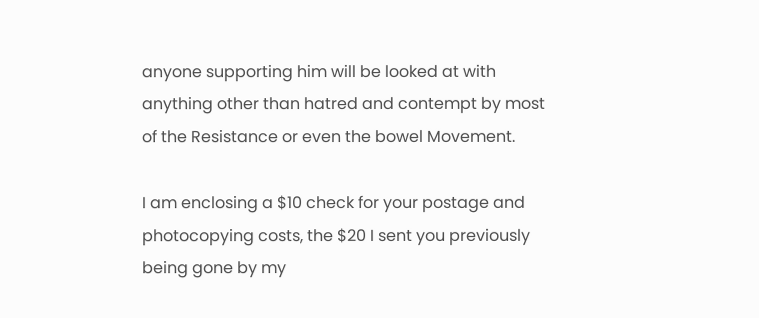anyone supporting him will be looked at with anything other than hatred and contempt by most of the Resistance or even the bowel Movement.

I am enclosing a $10 check for your postage and photocopying costs, the $20 I sent you previously being gone by my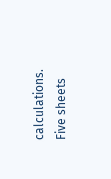calculations. Five sheets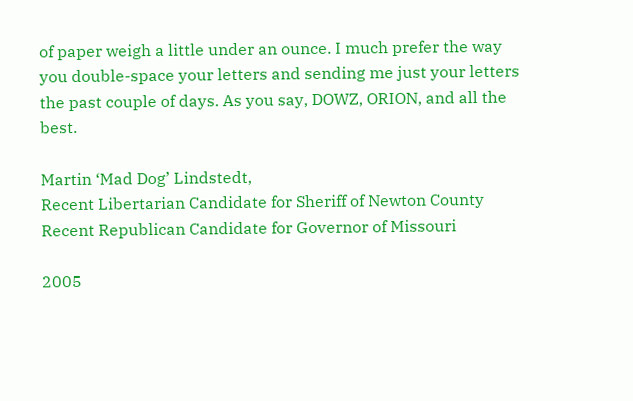of paper weigh a little under an ounce. I much prefer the way you double-space your letters and sending me just your letters the past couple of days. As you say, DOWZ, ORION, and all the best.

Martin ‘Mad Dog’ Lindstedt,
Recent Libertarian Candidate for Sheriff of Newton County
Recent Republican Candidate for Governor of Missouri

2005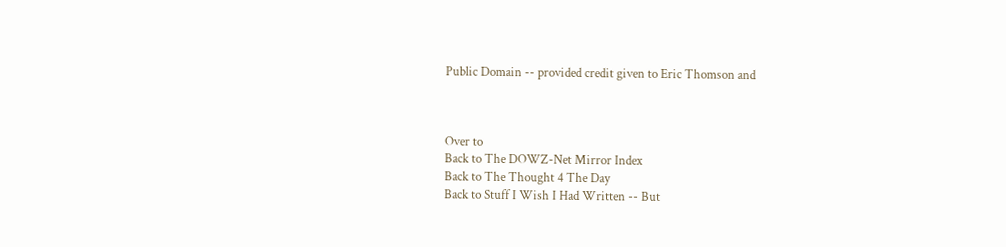Public Domain -- provided credit given to Eric Thomson and



Over to
Back to The DOWZ-Net Mirror Index
Back to The Thought 4 The Day
Back to Stuff I Wish I Had Written -- But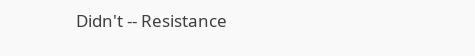Didn't -- Resistance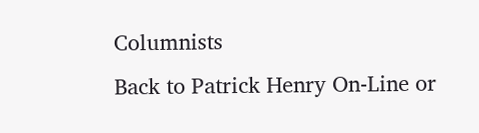Columnists
Back to Patrick Henry On-Line or